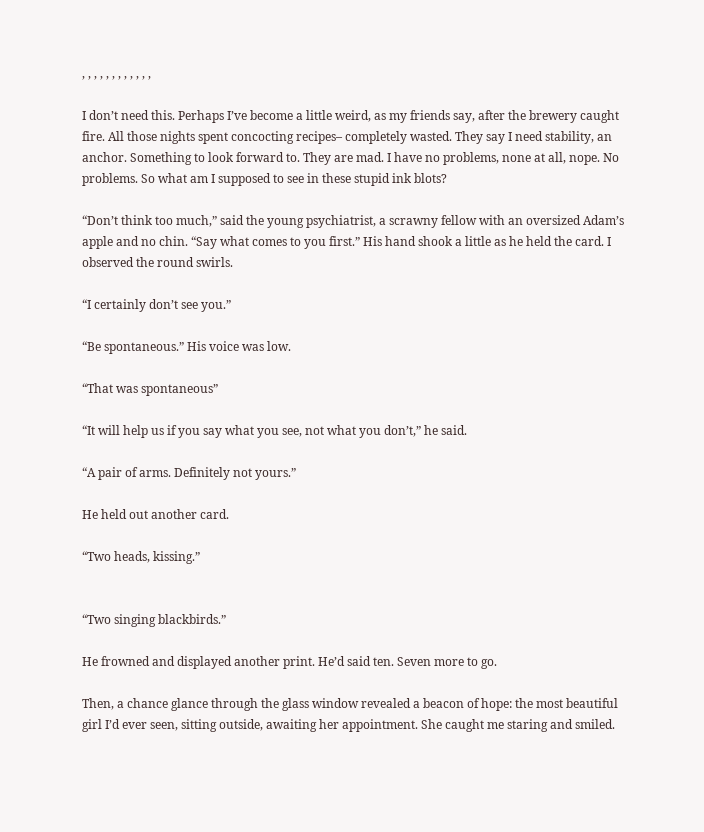, , , , , , , , , , , ,

I don’t need this. Perhaps I’ve become a little weird, as my friends say, after the brewery caught fire. All those nights spent concocting recipes– completely wasted. They say I need stability, an anchor. Something to look forward to. They are mad. I have no problems, none at all, nope. No problems. So what am I supposed to see in these stupid ink blots?

“Don’t think too much,” said the young psychiatrist, a scrawny fellow with an oversized Adam’s apple and no chin. “Say what comes to you first.” His hand shook a little as he held the card. I observed the round swirls.

“I certainly don’t see you.”

“Be spontaneous.” His voice was low.

“That was spontaneous”

“It will help us if you say what you see, not what you don’t,” he said.

“A pair of arms. Definitely not yours.”

He held out another card.

“Two heads, kissing.”


“Two singing blackbirds.”

He frowned and displayed another print. He’d said ten. Seven more to go.

Then, a chance glance through the glass window revealed a beacon of hope: the most beautiful girl I’d ever seen, sitting outside, awaiting her appointment. She caught me staring and smiled.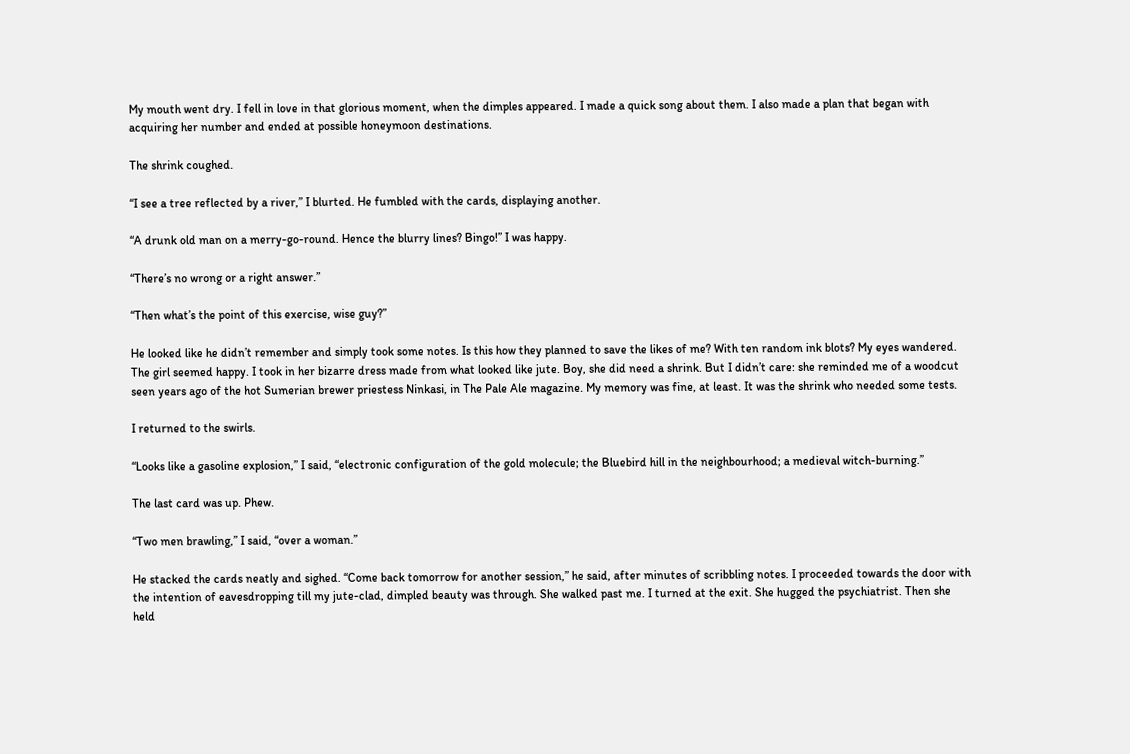My mouth went dry. I fell in love in that glorious moment, when the dimples appeared. I made a quick song about them. I also made a plan that began with acquiring her number and ended at possible honeymoon destinations.

The shrink coughed.

“I see a tree reflected by a river,” I blurted. He fumbled with the cards, displaying another.

“A drunk old man on a merry-go-round. Hence the blurry lines? Bingo!” I was happy.

“There’s no wrong or a right answer.”

“Then what’s the point of this exercise, wise guy?”

He looked like he didn’t remember and simply took some notes. Is this how they planned to save the likes of me? With ten random ink blots? My eyes wandered. The girl seemed happy. I took in her bizarre dress made from what looked like jute. Boy, she did need a shrink. But I didn’t care: she reminded me of a woodcut seen years ago of the hot Sumerian brewer priestess Ninkasi, in The Pale Ale magazine. My memory was fine, at least. It was the shrink who needed some tests.

I returned to the swirls.

“Looks like a gasoline explosion,” I said, “electronic configuration of the gold molecule; the Bluebird hill in the neighbourhood; a medieval witch-burning.”

The last card was up. Phew.

“Two men brawling,” I said, “over a woman.”

He stacked the cards neatly and sighed. “Come back tomorrow for another session,” he said, after minutes of scribbling notes. I proceeded towards the door with the intention of eavesdropping till my jute-clad, dimpled beauty was through. She walked past me. I turned at the exit. She hugged the psychiatrist. Then she held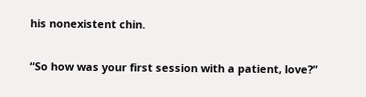his nonexistent chin.

“So how was your first session with a patient, love?”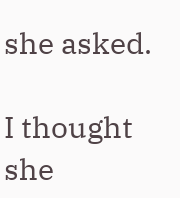she asked.

I thought she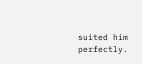suited him perfectly.